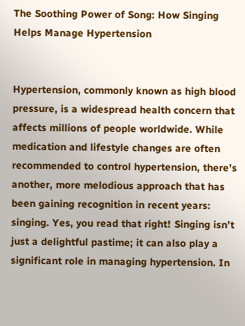The Soothing Power of Song: How Singing Helps Manage Hypertension


Hypertension, commonly known as high blood pressure, is a widespread health concern that affects millions of people worldwide. While medication and lifestyle changes are often recommended to control hypertension, there’s another, more melodious approach that has been gaining recognition in recent years: singing. Yes, you read that right! Singing isn’t just a delightful pastime; it can also play a significant role in managing hypertension. In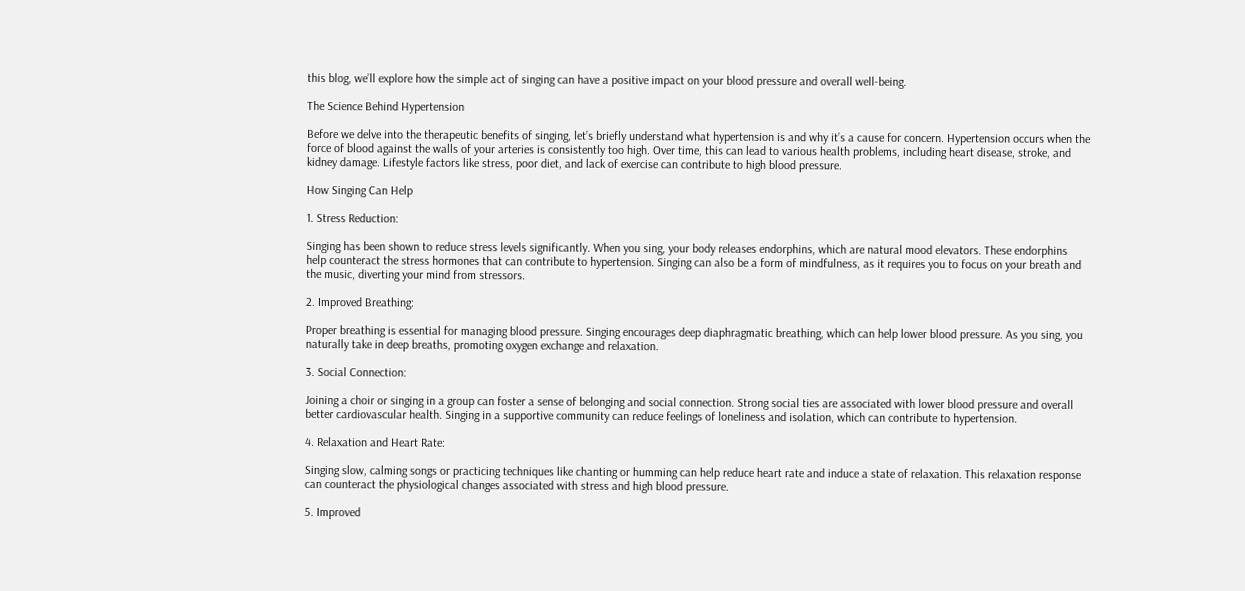this blog, we’ll explore how the simple act of singing can have a positive impact on your blood pressure and overall well-being.

The Science Behind Hypertension

Before we delve into the therapeutic benefits of singing, let’s briefly understand what hypertension is and why it’s a cause for concern. Hypertension occurs when the force of blood against the walls of your arteries is consistently too high. Over time, this can lead to various health problems, including heart disease, stroke, and kidney damage. Lifestyle factors like stress, poor diet, and lack of exercise can contribute to high blood pressure.

How Singing Can Help

1. Stress Reduction:

Singing has been shown to reduce stress levels significantly. When you sing, your body releases endorphins, which are natural mood elevators. These endorphins help counteract the stress hormones that can contribute to hypertension. Singing can also be a form of mindfulness, as it requires you to focus on your breath and the music, diverting your mind from stressors.

2. Improved Breathing:

Proper breathing is essential for managing blood pressure. Singing encourages deep diaphragmatic breathing, which can help lower blood pressure. As you sing, you naturally take in deep breaths, promoting oxygen exchange and relaxation.

3. Social Connection:

Joining a choir or singing in a group can foster a sense of belonging and social connection. Strong social ties are associated with lower blood pressure and overall better cardiovascular health. Singing in a supportive community can reduce feelings of loneliness and isolation, which can contribute to hypertension.

4. Relaxation and Heart Rate:

Singing slow, calming songs or practicing techniques like chanting or humming can help reduce heart rate and induce a state of relaxation. This relaxation response can counteract the physiological changes associated with stress and high blood pressure.

5. Improved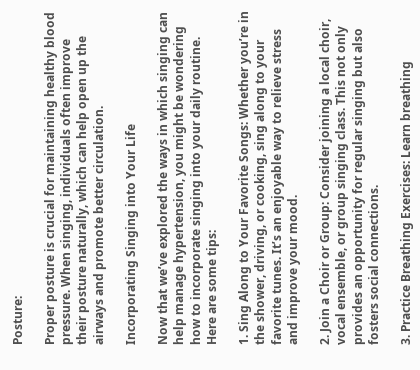Posture:

Proper posture is crucial for maintaining healthy blood pressure. When singing, individuals often improve their posture naturally, which can help open up the airways and promote better circulation.

Incorporating Singing into Your Life

Now that we’ve explored the ways in which singing can help manage hypertension, you might be wondering how to incorporate singing into your daily routine. Here are some tips:

1. Sing Along to Your Favorite Songs: Whether you’re in the shower, driving, or cooking, sing along to your favorite tunes. It’s an enjoyable way to relieve stress and improve your mood.

2. Join a Choir or Group: Consider joining a local choir, vocal ensemble, or group singing class. This not only provides an opportunity for regular singing but also fosters social connections.

3. Practice Breathing Exercises: Learn breathing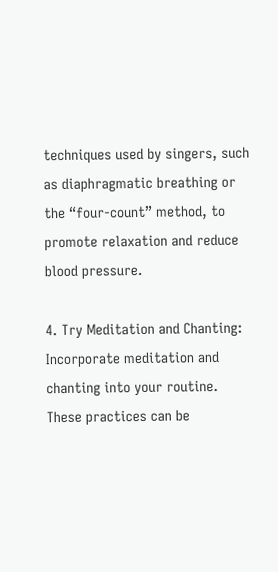techniques used by singers, such as diaphragmatic breathing or the “four-count” method, to promote relaxation and reduce blood pressure.

4. Try Meditation and Chanting: Incorporate meditation and chanting into your routine. These practices can be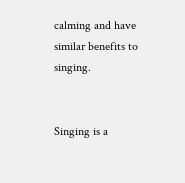calming and have similar benefits to singing.


Singing is a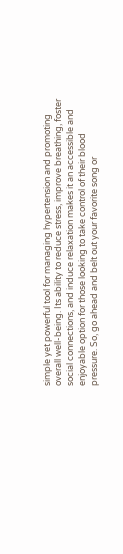simple yet powerful tool for managing hypertension and promoting overall well-being. Its ability to reduce stress, improve breathing, foster social connections, and induce relaxation makes it an accessible and enjoyable option for those looking to take control of their blood pressure. So, go ahead and belt out your favorite song or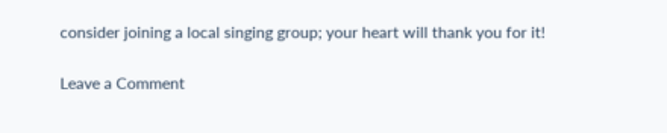consider joining a local singing group; your heart will thank you for it!

Leave a Comment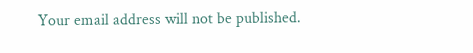Your email address will not be published.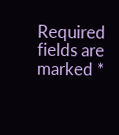Required fields are marked *